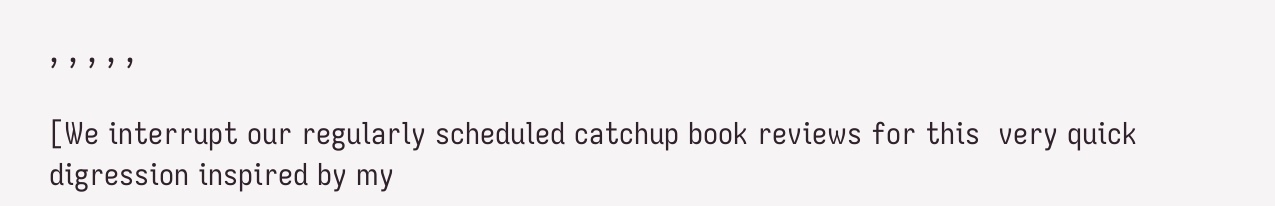, , , , ,

[We interrupt our regularly scheduled catchup book reviews for this  very quick digression inspired by my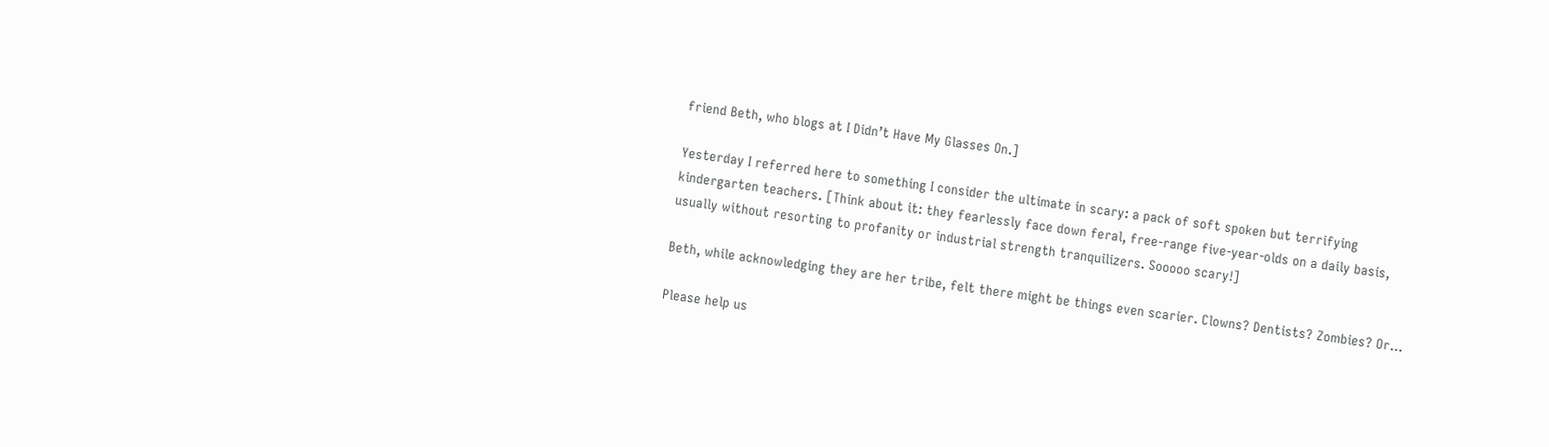friend Beth, who blogs at I Didn’t Have My Glasses On.]

Yesterday I referred here to something I consider the ultimate in scary: a pack of soft spoken but terrifying kindergarten teachers. [Think about it: they fearlessly face down feral, free-range five-year-olds on a daily basis, usually without resorting to profanity or industrial strength tranquilizers. Sooooo scary!]

Beth, while acknowledging they are her tribe, felt there might be things even scarier. Clowns? Dentists? Zombies? Or…

Please help us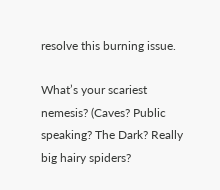resolve this burning issue.

What’s your scariest nemesis? (Caves? Public speaking? The Dark? Really big hairy spiders?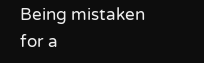Being mistaken for a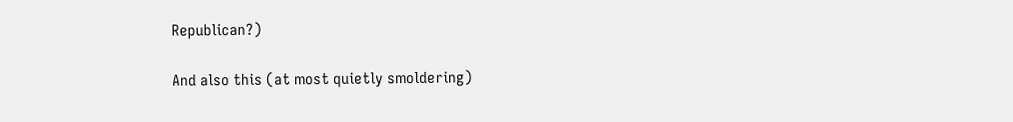Republican?)

And also this (at most quietly smoldering)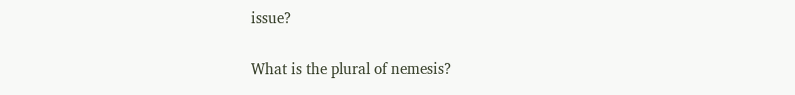issue?

What is the plural of nemesis?